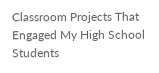Classroom Projects That Engaged My High School Students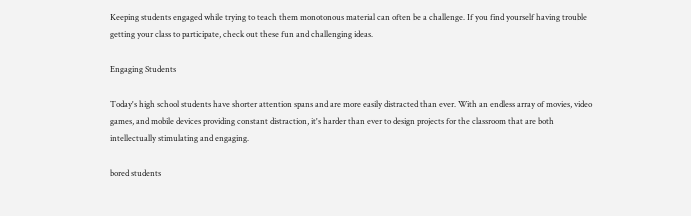Keeping students engaged while trying to teach them monotonous material can often be a challenge. If you find yourself having trouble getting your class to participate, check out these fun and challenging ideas.

Engaging Students

Today's high school students have shorter attention spans and are more easily distracted than ever. With an endless array of movies, video games, and mobile devices providing constant distraction, it's harder than ever to design projects for the classroom that are both intellectually stimulating and engaging.

bored students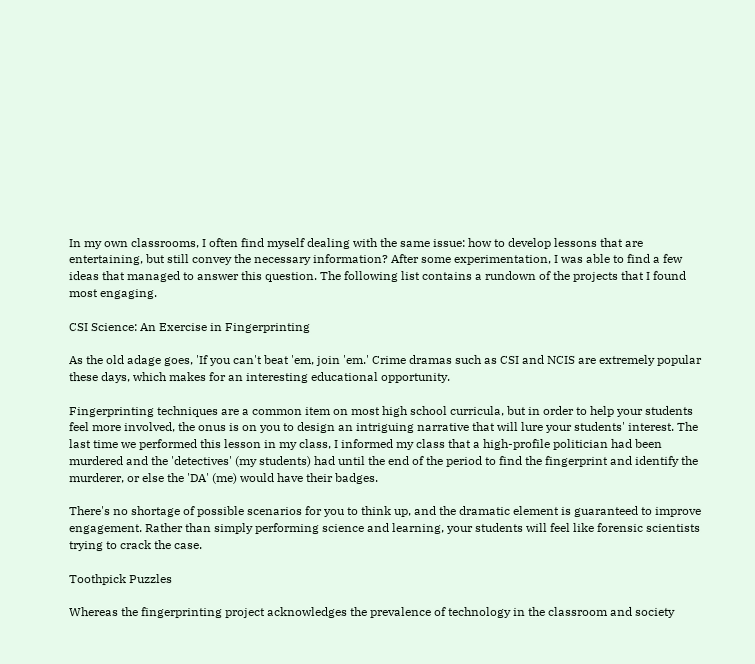In my own classrooms, I often find myself dealing with the same issue: how to develop lessons that are entertaining, but still convey the necessary information? After some experimentation, I was able to find a few ideas that managed to answer this question. The following list contains a rundown of the projects that I found most engaging.

CSI Science: An Exercise in Fingerprinting

As the old adage goes, 'If you can't beat 'em, join 'em.' Crime dramas such as CSI and NCIS are extremely popular these days, which makes for an interesting educational opportunity.

Fingerprinting techniques are a common item on most high school curricula, but in order to help your students feel more involved, the onus is on you to design an intriguing narrative that will lure your students' interest. The last time we performed this lesson in my class, I informed my class that a high-profile politician had been murdered and the 'detectives' (my students) had until the end of the period to find the fingerprint and identify the murderer, or else the 'DA' (me) would have their badges.

There's no shortage of possible scenarios for you to think up, and the dramatic element is guaranteed to improve engagement. Rather than simply performing science and learning, your students will feel like forensic scientists trying to crack the case.

Toothpick Puzzles

Whereas the fingerprinting project acknowledges the prevalence of technology in the classroom and society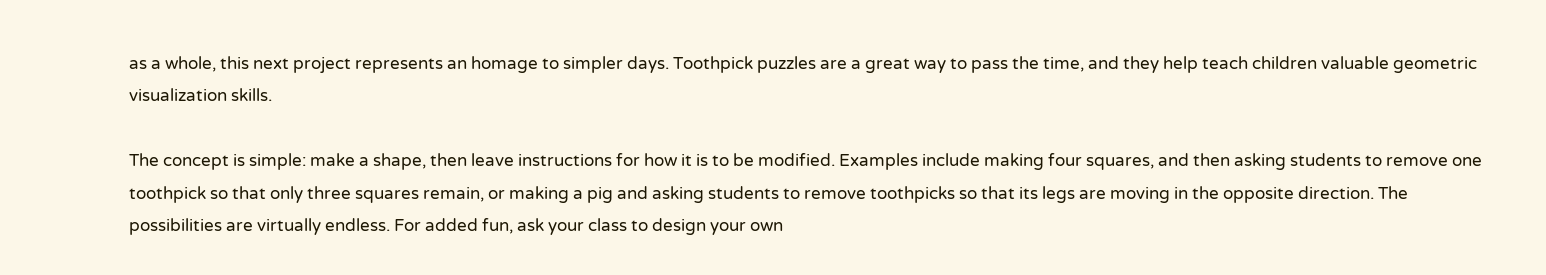as a whole, this next project represents an homage to simpler days. Toothpick puzzles are a great way to pass the time, and they help teach children valuable geometric visualization skills.

The concept is simple: make a shape, then leave instructions for how it is to be modified. Examples include making four squares, and then asking students to remove one toothpick so that only three squares remain, or making a pig and asking students to remove toothpicks so that its legs are moving in the opposite direction. The possibilities are virtually endless. For added fun, ask your class to design your own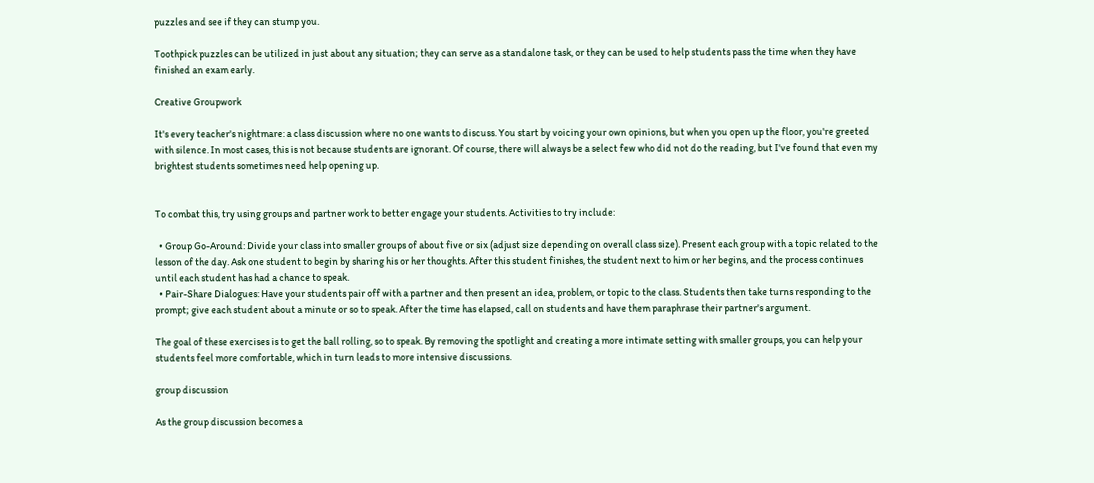puzzles and see if they can stump you.

Toothpick puzzles can be utilized in just about any situation; they can serve as a standalone task, or they can be used to help students pass the time when they have finished an exam early.

Creative Groupwork

It's every teacher's nightmare: a class discussion where no one wants to discuss. You start by voicing your own opinions, but when you open up the floor, you're greeted with silence. In most cases, this is not because students are ignorant. Of course, there will always be a select few who did not do the reading, but I've found that even my brightest students sometimes need help opening up.


To combat this, try using groups and partner work to better engage your students. Activities to try include:

  • Group Go-Around: Divide your class into smaller groups of about five or six (adjust size depending on overall class size). Present each group with a topic related to the lesson of the day. Ask one student to begin by sharing his or her thoughts. After this student finishes, the student next to him or her begins, and the process continues until each student has had a chance to speak.
  • Pair-Share Dialogues: Have your students pair off with a partner and then present an idea, problem, or topic to the class. Students then take turns responding to the prompt; give each student about a minute or so to speak. After the time has elapsed, call on students and have them paraphrase their partner's argument.

The goal of these exercises is to get the ball rolling, so to speak. By removing the spotlight and creating a more intimate setting with smaller groups, you can help your students feel more comfortable, which in turn leads to more intensive discussions.

group discussion

As the group discussion becomes a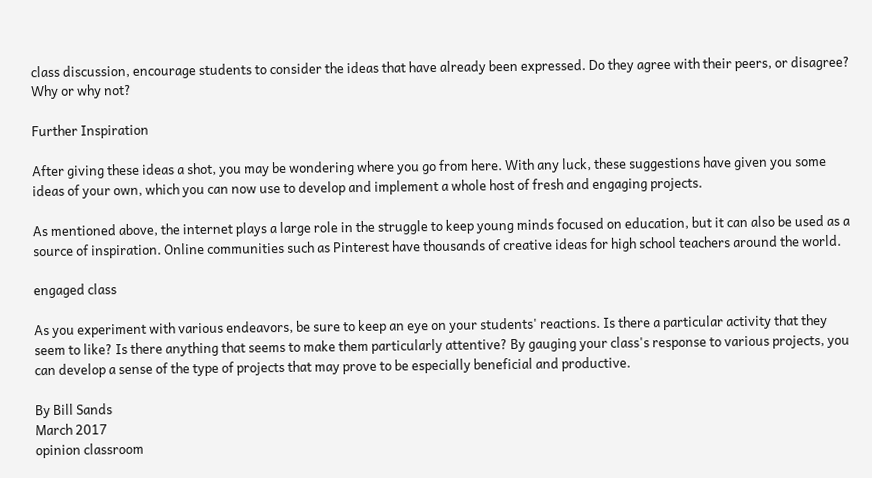class discussion, encourage students to consider the ideas that have already been expressed. Do they agree with their peers, or disagree? Why or why not?

Further Inspiration

After giving these ideas a shot, you may be wondering where you go from here. With any luck, these suggestions have given you some ideas of your own, which you can now use to develop and implement a whole host of fresh and engaging projects.

As mentioned above, the internet plays a large role in the struggle to keep young minds focused on education, but it can also be used as a source of inspiration. Online communities such as Pinterest have thousands of creative ideas for high school teachers around the world.

engaged class

As you experiment with various endeavors, be sure to keep an eye on your students' reactions. Is there a particular activity that they seem to like? Is there anything that seems to make them particularly attentive? By gauging your class's response to various projects, you can develop a sense of the type of projects that may prove to be especially beneficial and productive.

By Bill Sands
March 2017
opinion classroom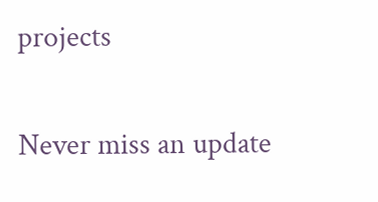projects

Never miss an update